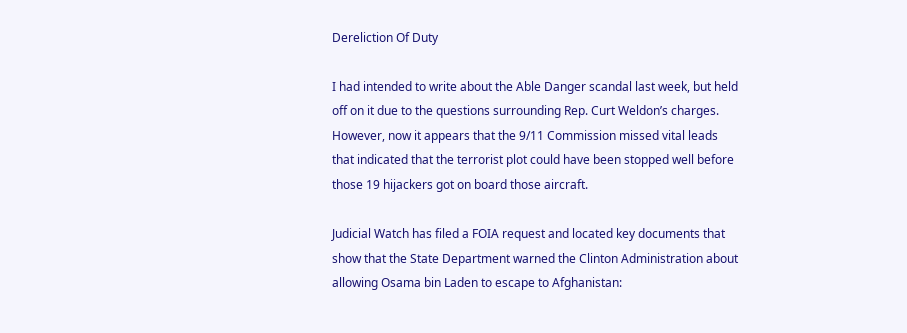Dereliction Of Duty

I had intended to write about the Able Danger scandal last week, but held off on it due to the questions surrounding Rep. Curt Weldon’s charges. However, now it appears that the 9/11 Commission missed vital leads that indicated that the terrorist plot could have been stopped well before those 19 hijackers got on board those aircraft.

Judicial Watch has filed a FOIA request and located key documents that show that the State Department warned the Clinton Administration about allowing Osama bin Laden to escape to Afghanistan: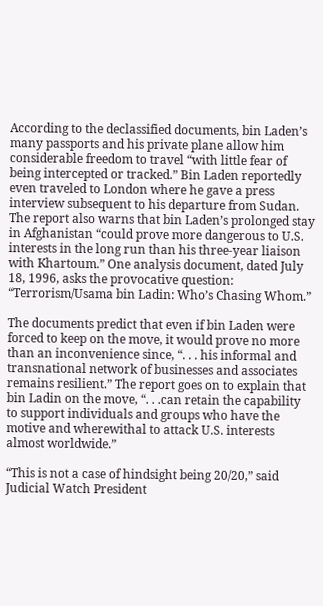According to the declassified documents, bin Laden’s many passports and his private plane allow him considerable freedom to travel “with little fear of being intercepted or tracked.” Bin Laden reportedly even traveled to London where he gave a press interview subsequent to his departure from Sudan. The report also warns that bin Laden’s prolonged stay in Afghanistan “could prove more dangerous to U.S. interests in the long run than his three-year liaison with Khartoum.” One analysis document, dated July 18, 1996, asks the provocative question: “Terrorism/Usama bin Ladin: Who’s Chasing Whom.”

The documents predict that even if bin Laden were forced to keep on the move, it would prove no more than an inconvenience since, “. . . his informal and transnational network of businesses and associates remains resilient.” The report goes on to explain that bin Ladin on the move, “. . .can retain the capability to support individuals and groups who have the motive and wherewithal to attack U.S. interests almost worldwide.”

“This is not a case of hindsight being 20/20,” said Judicial Watch President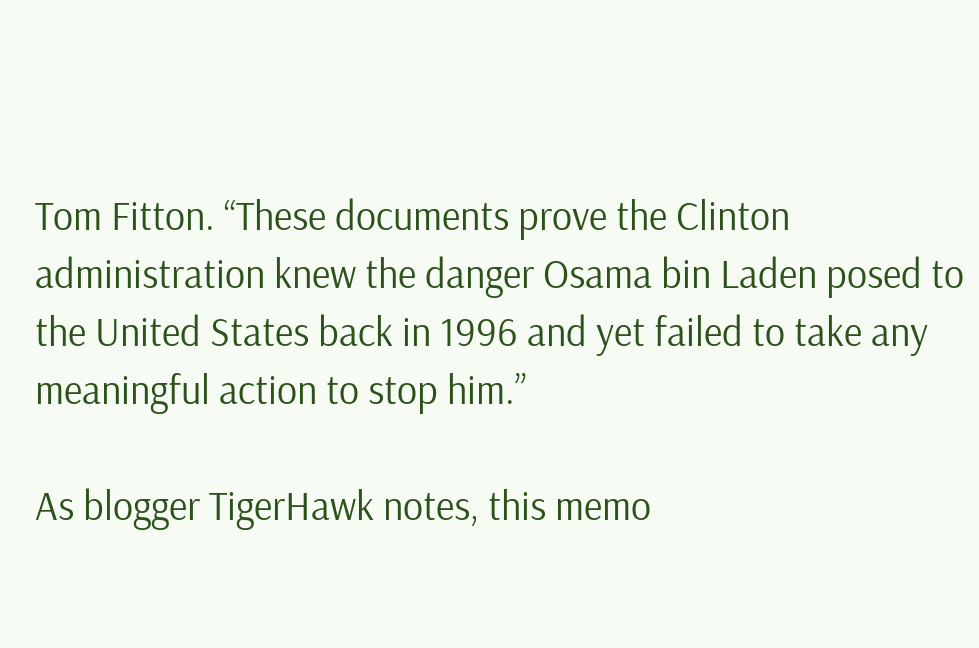Tom Fitton. “These documents prove the Clinton administration knew the danger Osama bin Laden posed to the United States back in 1996 and yet failed to take any meaningful action to stop him.”

As blogger TigerHawk notes, this memo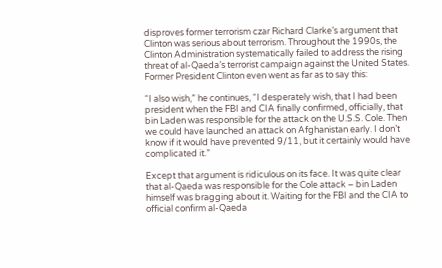disproves former terrorism czar Richard Clarke’s argument that Clinton was serious about terrorism. Throughout the 1990s, the Clinton Administration systematically failed to address the rising threat of al-Qaeda’s terrorist campaign against the United States. Former President Clinton even went as far as to say this:

“I also wish,” he continues, “I desperately wish, that I had been president when the FBI and CIA finally confirmed, officially, that bin Laden was responsible for the attack on the U.S.S. Cole. Then we could have launched an attack on Afghanistan early. I don’t know if it would have prevented 9/11, but it certainly would have complicated it.”

Except that argument is ridiculous on its face. It was quite clear that al-Qaeda was responsible for the Cole attack – bin Laden himself was bragging about it. Waiting for the FBI and the CIA to official confirm al-Qaeda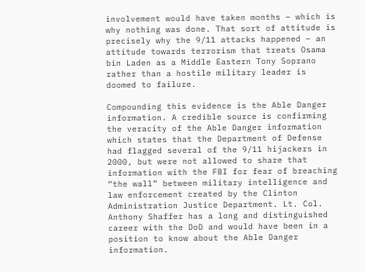involvement would have taken months – which is why nothing was done. That sort of attitude is precisely why the 9/11 attacks happened – an attitude towards terrorism that treats Osama bin Laden as a Middle Eastern Tony Soprano rather than a hostile military leader is doomed to failure.

Compounding this evidence is the Able Danger information. A credible source is confirming the veracity of the Able Danger information which states that the Department of Defense had flagged several of the 9/11 hijackers in 2000, but were not allowed to share that information with the FBI for fear of breaching “the wall” between military intelligence and law enforcement created by the Clinton Administration Justice Department. Lt. Col. Anthony Shaffer has a long and distinguished career with the DoD and would have been in a position to know about the Able Danger information.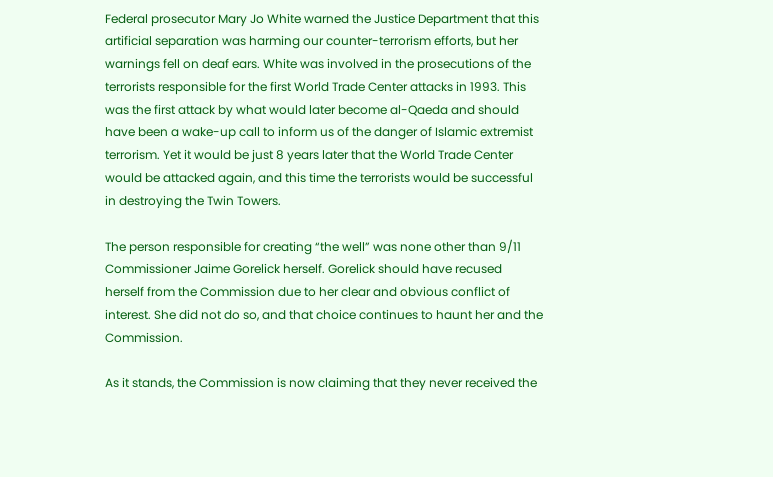Federal prosecutor Mary Jo White warned the Justice Department that this artificial separation was harming our counter-terrorism efforts, but her warnings fell on deaf ears. White was involved in the prosecutions of the terrorists responsible for the first World Trade Center attacks in 1993. This was the first attack by what would later become al-Qaeda and should have been a wake-up call to inform us of the danger of Islamic extremist terrorism. Yet it would be just 8 years later that the World Trade Center would be attacked again, and this time the terrorists would be successful in destroying the Twin Towers.

The person responsible for creating “the well” was none other than 9/11 Commissioner Jaime Gorelick herself. Gorelick should have recused herself from the Commission due to her clear and obvious conflict of interest. She did not do so, and that choice continues to haunt her and the Commission.

As it stands, the Commission is now claiming that they never received the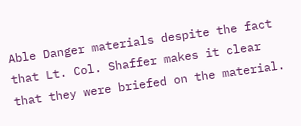Able Danger materials despite the fact that Lt. Col. Shaffer makes it clear that they were briefed on the material.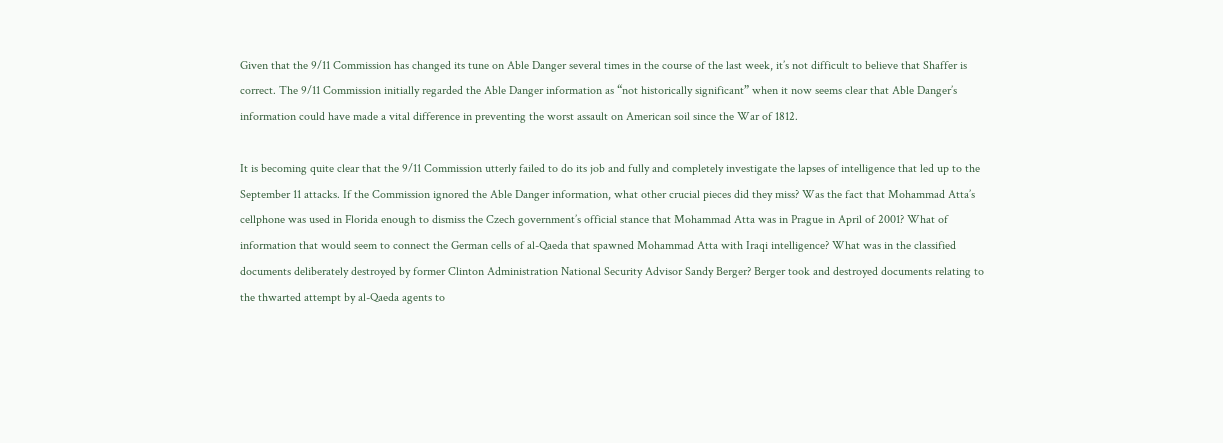Given that the 9/11 Commission has changed its tune on Able Danger several times in the course of the last week, it’s not difficult to believe that Shaffer is correct. The 9/11 Commission initially regarded the Able Danger information as “not historically significant” when it now seems clear that Able Danger’s information could have made a vital difference in preventing the worst assault on American soil since the War of 1812.

It is becoming quite clear that the 9/11 Commission utterly failed to do its job and fully and completely investigate the lapses of intelligence that led up to the September 11 attacks. If the Commission ignored the Able Danger information, what other crucial pieces did they miss? Was the fact that Mohammad Atta’s cellphone was used in Florida enough to dismiss the Czech government’s official stance that Mohammad Atta was in Prague in April of 2001? What of information that would seem to connect the German cells of al-Qaeda that spawned Mohammad Atta with Iraqi intelligence? What was in the classified documents deliberately destroyed by former Clinton Administration National Security Advisor Sandy Berger? Berger took and destroyed documents relating to the thwarted attempt by al-Qaeda agents to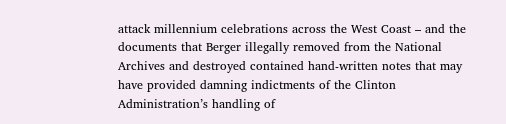attack millennium celebrations across the West Coast – and the documents that Berger illegally removed from the National Archives and destroyed contained hand-written notes that may have provided damning indictments of the Clinton Administration’s handling of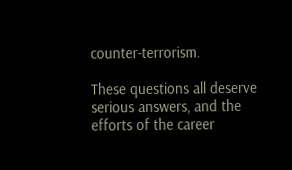counter-terrorism.

These questions all deserve serious answers, and the efforts of the career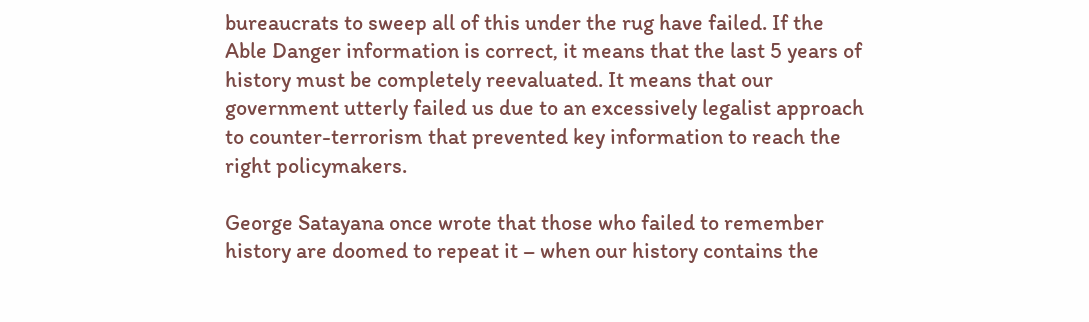bureaucrats to sweep all of this under the rug have failed. If the Able Danger information is correct, it means that the last 5 years of history must be completely reevaluated. It means that our government utterly failed us due to an excessively legalist approach to counter-terrorism that prevented key information to reach the right policymakers.

George Satayana once wrote that those who failed to remember history are doomed to repeat it – when our history contains the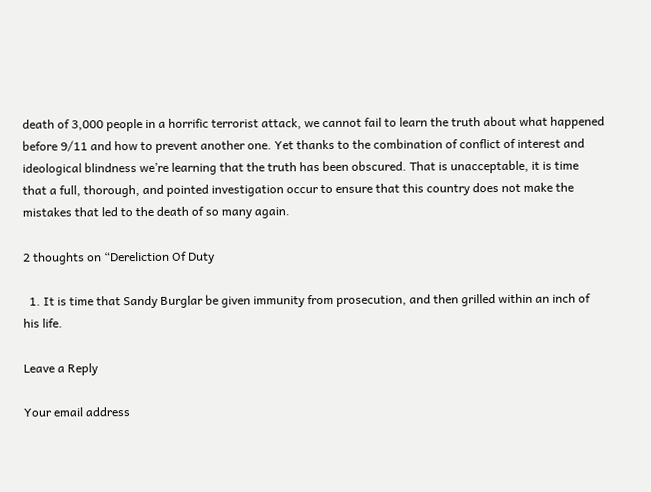death of 3,000 people in a horrific terrorist attack, we cannot fail to learn the truth about what happened before 9/11 and how to prevent another one. Yet thanks to the combination of conflict of interest and ideological blindness we’re learning that the truth has been obscured. That is unacceptable, it is time that a full, thorough, and pointed investigation occur to ensure that this country does not make the mistakes that led to the death of so many again.

2 thoughts on “Dereliction Of Duty

  1. It is time that Sandy Burglar be given immunity from prosecution, and then grilled within an inch of his life.

Leave a Reply

Your email address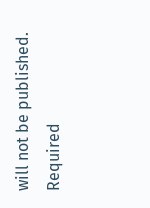will not be published. Required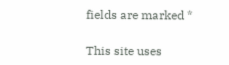fields are marked *

This site uses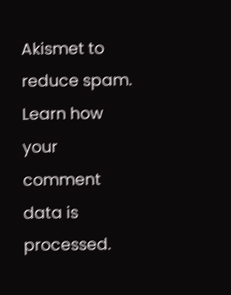Akismet to reduce spam. Learn how your comment data is processed.